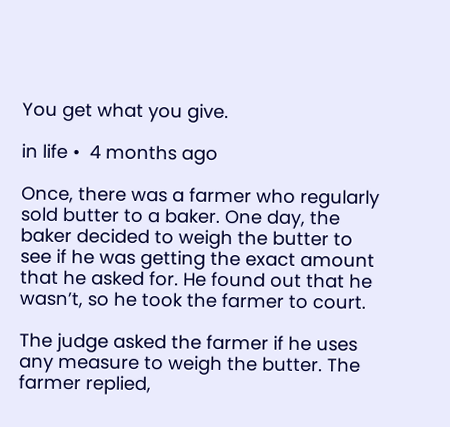You get what you give.

in life •  4 months ago

Once, there was a farmer who regularly sold butter to a baker. One day, the baker decided to weigh the butter to see if he was getting the exact amount that he asked for. He found out that he wasn’t, so he took the farmer to court.

The judge asked the farmer if he uses any measure to weigh the butter. The farmer replied,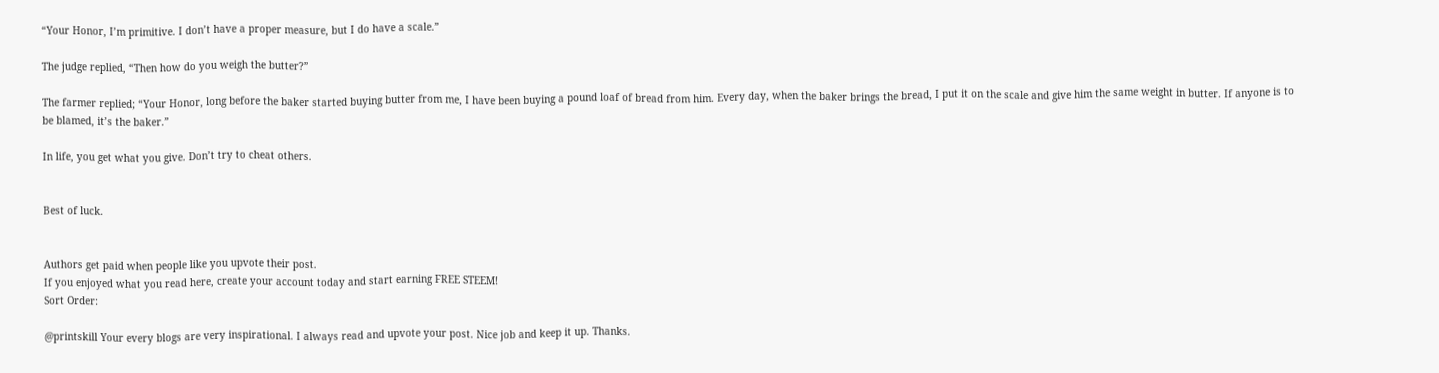“Your Honor, I’m primitive. I don’t have a proper measure, but I do have a scale.”

The judge replied, “Then how do you weigh the butter?”

The farmer replied; “Your Honor, long before the baker started buying butter from me, I have been buying a pound loaf of bread from him. Every day, when the baker brings the bread, I put it on the scale and give him the same weight in butter. If anyone is to be blamed, it’s the baker.”

In life, you get what you give. Don’t try to cheat others.


Best of luck.


Authors get paid when people like you upvote their post.
If you enjoyed what you read here, create your account today and start earning FREE STEEM!
Sort Order:

@printskill Your every blogs are very inspirational. I always read and upvote your post. Nice job and keep it up. Thanks.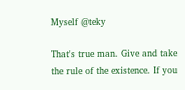Myself @teky

That's true man. Give and take the rule of the existence. If you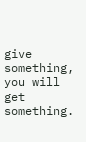give something, you will get something.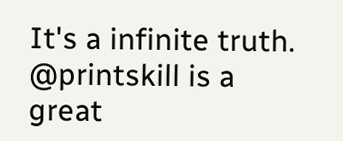It's a infinite truth. @printskill is a great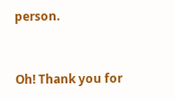person.


Oh! Thank you for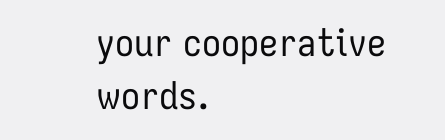your cooperative words.